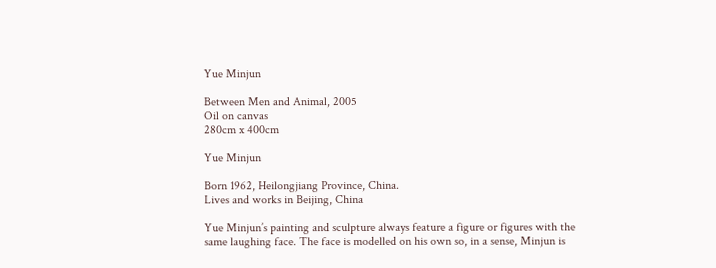Yue Minjun

Between Men and Animal, 2005
Oil on canvas
280cm x 400cm

Yue Minjun

Born 1962, Heilongjiang Province, China.
Lives and works in Beijing, China

Yue Minjun’s painting and sculpture always feature a figure or figures with the same laughing face. The face is modelled on his own so, in a sense, Minjun is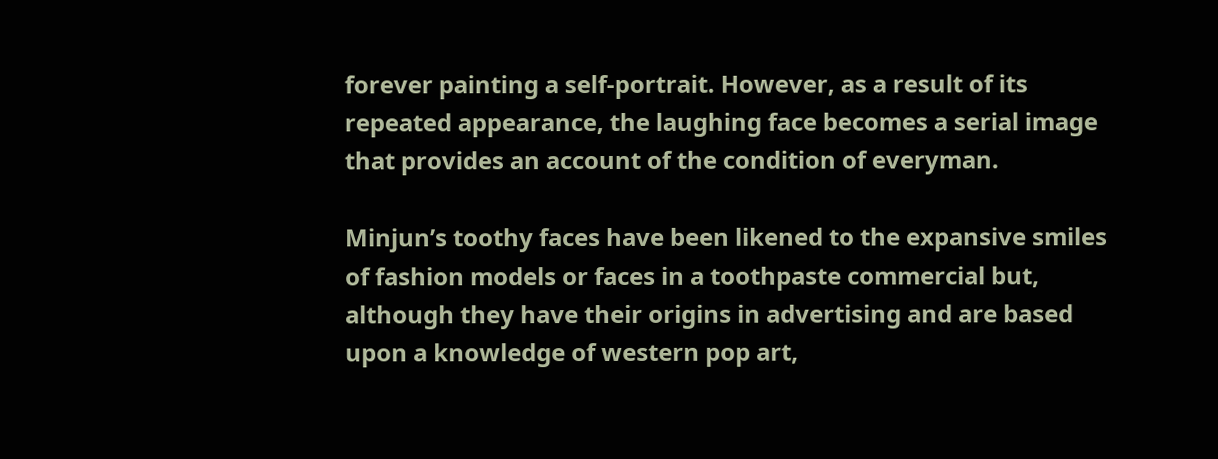forever painting a self-portrait. However, as a result of its repeated appearance, the laughing face becomes a serial image that provides an account of the condition of everyman.

Minjun’s toothy faces have been likened to the expansive smiles of fashion models or faces in a toothpaste commercial but, although they have their origins in advertising and are based upon a knowledge of western pop art,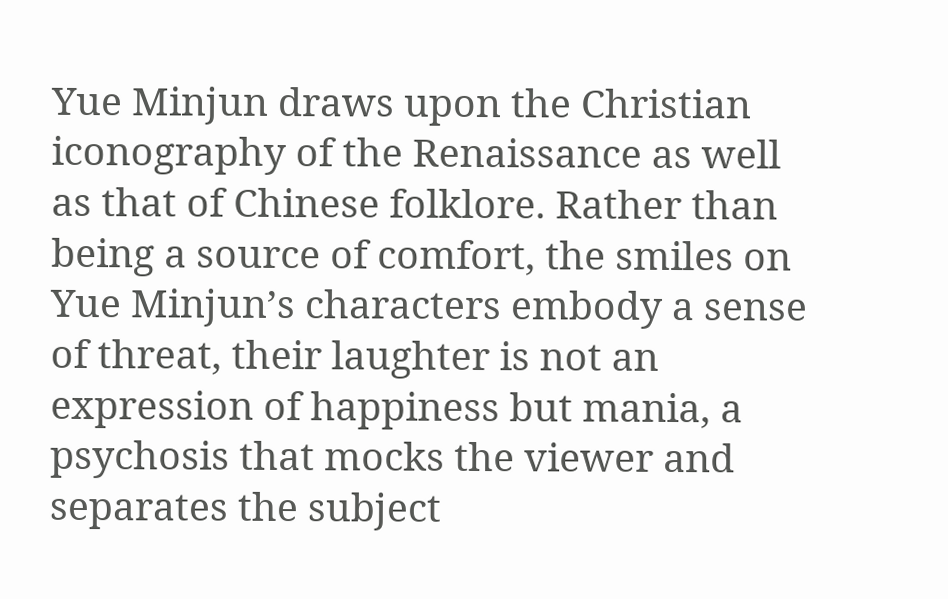Yue Minjun draws upon the Christian iconography of the Renaissance as well as that of Chinese folklore. Rather than being a source of comfort, the smiles on Yue Minjun’s characters embody a sense of threat, their laughter is not an expression of happiness but mania, a psychosis that mocks the viewer and separates the subject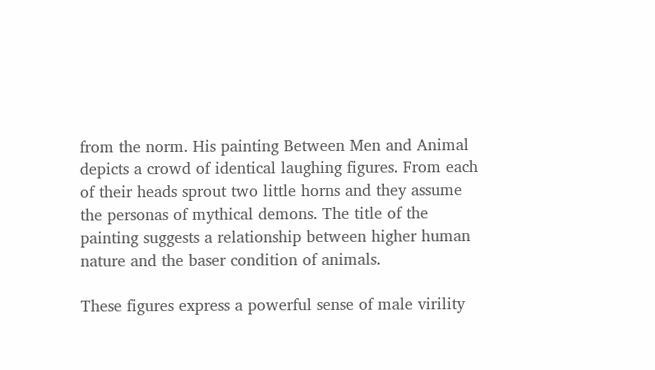from the norm. His painting Between Men and Animal depicts a crowd of identical laughing figures. From each of their heads sprout two little horns and they assume the personas of mythical demons. The title of the painting suggests a relationship between higher human nature and the baser condition of animals.

These figures express a powerful sense of male virility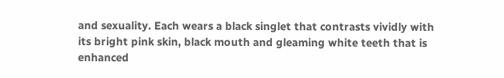and sexuality. Each wears a black singlet that contrasts vividly with its bright pink skin, black mouth and gleaming white teeth that is enhanced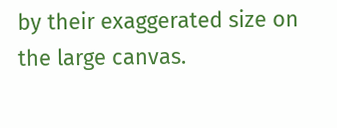by their exaggerated size on the large canvas.